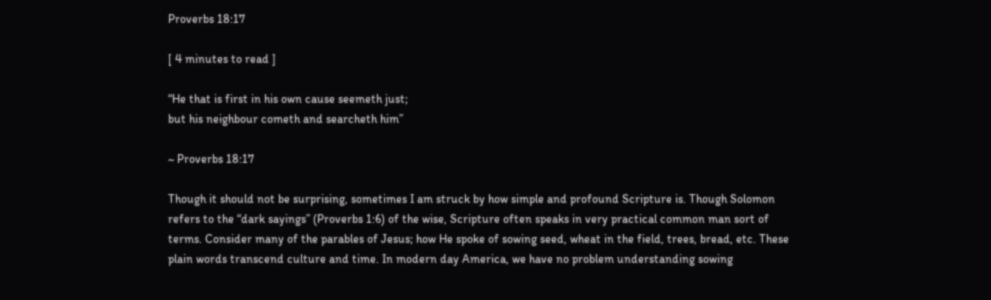Proverbs 18:17

[ 4 minutes to read ]

“He that is first in his own cause seemeth just;
but his neighbour cometh and searcheth him”

~ Proverbs 18:17

Though it should not be surprising, sometimes I am struck by how simple and profound Scripture is. Though Solomon refers to the “dark sayings” (Proverbs 1:6) of the wise, Scripture often speaks in very practical common man sort of terms. Consider many of the parables of Jesus; how He spoke of sowing seed, wheat in the field, trees, bread, etc. These plain words transcend culture and time. In modern day America, we have no problem understanding sowing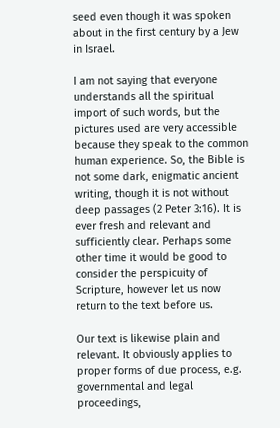seed even though it was spoken about in the first century by a Jew in Israel.

I am not saying that everyone understands all the spiritual import of such words, but the pictures used are very accessible because they speak to the common human experience. So, the Bible is not some dark, enigmatic ancient writing, though it is not without deep passages (2 Peter 3:16). It is ever fresh and relevant and sufficiently clear. Perhaps some other time it would be good to consider the perspicuity of Scripture, however let us now return to the text before us.

Our text is likewise plain and relevant. It obviously applies to proper forms of due process, e.g. governmental and legal proceedings,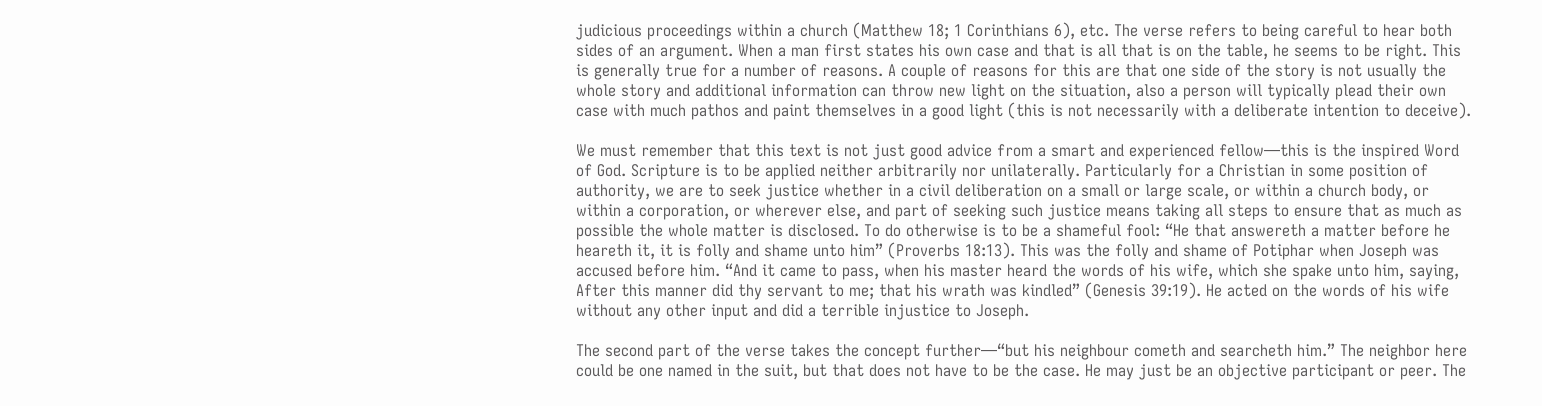judicious proceedings within a church (Matthew 18; 1 Corinthians 6), etc. The verse refers to being careful to hear both sides of an argument. When a man first states his own case and that is all that is on the table, he seems to be right. This is generally true for a number of reasons. A couple of reasons for this are that one side of the story is not usually the whole story and additional information can throw new light on the situation, also a person will typically plead their own case with much pathos and paint themselves in a good light (this is not necessarily with a deliberate intention to deceive).

We must remember that this text is not just good advice from a smart and experienced fellow—this is the inspired Word of God. Scripture is to be applied neither arbitrarily nor unilaterally. Particularly for a Christian in some position of authority, we are to seek justice whether in a civil deliberation on a small or large scale, or within a church body, or within a corporation, or wherever else, and part of seeking such justice means taking all steps to ensure that as much as possible the whole matter is disclosed. To do otherwise is to be a shameful fool: “He that answereth a matter before he heareth it, it is folly and shame unto him” (Proverbs 18:13). This was the folly and shame of Potiphar when Joseph was accused before him. “And it came to pass, when his master heard the words of his wife, which she spake unto him, saying, After this manner did thy servant to me; that his wrath was kindled” (Genesis 39:19). He acted on the words of his wife without any other input and did a terrible injustice to Joseph.

The second part of the verse takes the concept further—“but his neighbour cometh and searcheth him.” The neighbor here could be one named in the suit, but that does not have to be the case. He may just be an objective participant or peer. The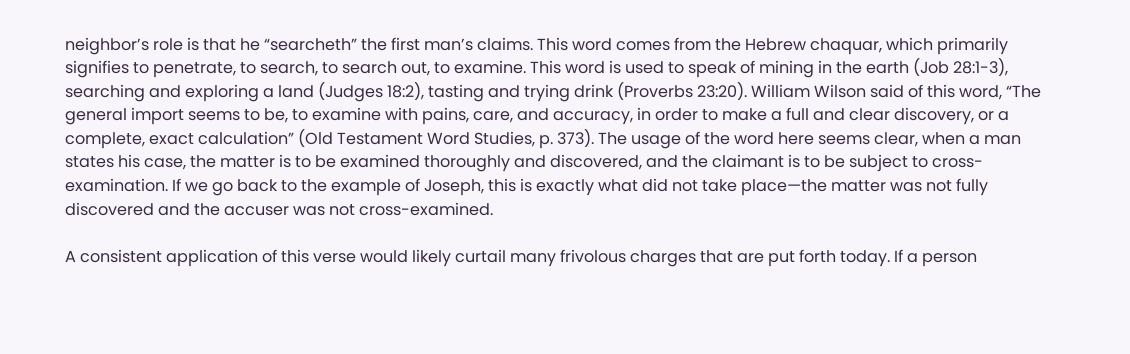neighbor’s role is that he “searcheth” the first man’s claims. This word comes from the Hebrew chaquar, which primarily signifies to penetrate, to search, to search out, to examine. This word is used to speak of mining in the earth (Job 28:1-3), searching and exploring a land (Judges 18:2), tasting and trying drink (Proverbs 23:20). William Wilson said of this word, “The general import seems to be, to examine with pains, care, and accuracy, in order to make a full and clear discovery, or a complete, exact calculation” (Old Testament Word Studies, p. 373). The usage of the word here seems clear, when a man states his case, the matter is to be examined thoroughly and discovered, and the claimant is to be subject to cross-examination. If we go back to the example of Joseph, this is exactly what did not take place—the matter was not fully discovered and the accuser was not cross-examined.

A consistent application of this verse would likely curtail many frivolous charges that are put forth today. If a person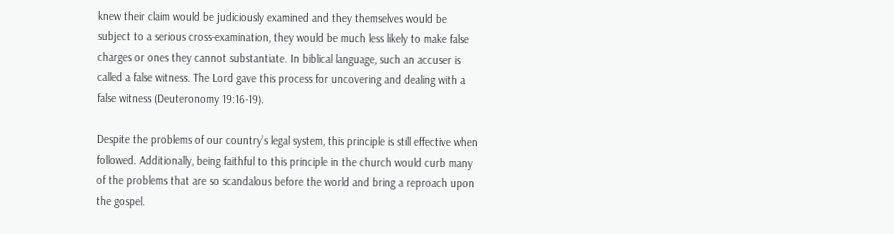knew their claim would be judiciously examined and they themselves would be subject to a serious cross-examination, they would be much less likely to make false charges or ones they cannot substantiate. In biblical language, such an accuser is called a false witness. The Lord gave this process for uncovering and dealing with a false witness (Deuteronomy 19:16-19).

Despite the problems of our country’s legal system, this principle is still effective when followed. Additionally, being faithful to this principle in the church would curb many of the problems that are so scandalous before the world and bring a reproach upon the gospel.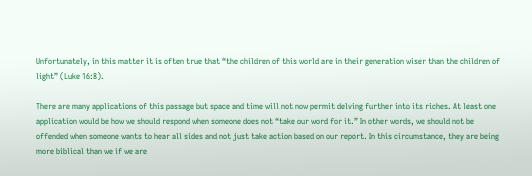Unfortunately, in this matter it is often true that “the children of this world are in their generation wiser than the children of light” (Luke 16:8).

There are many applications of this passage but space and time will not now permit delving further into its riches. At least one application would be how we should respond when someone does not “take our word for it.” In other words, we should not be offended when someone wants to hear all sides and not just take action based on our report. In this circumstance, they are being more biblical than we if we are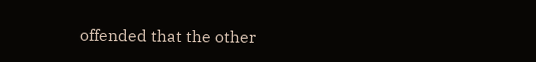offended that the other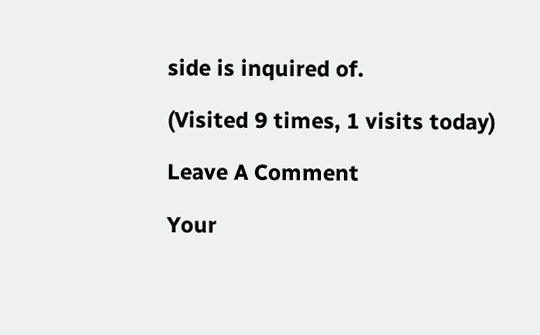side is inquired of.

(Visited 9 times, 1 visits today)

Leave A Comment

Your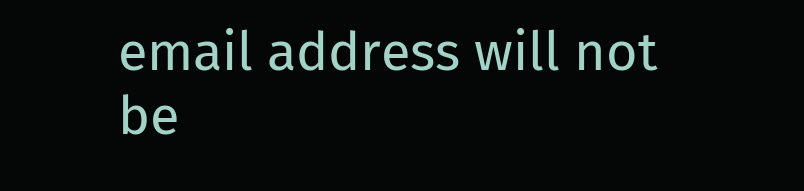email address will not be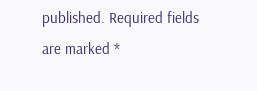published. Required fields are marked *